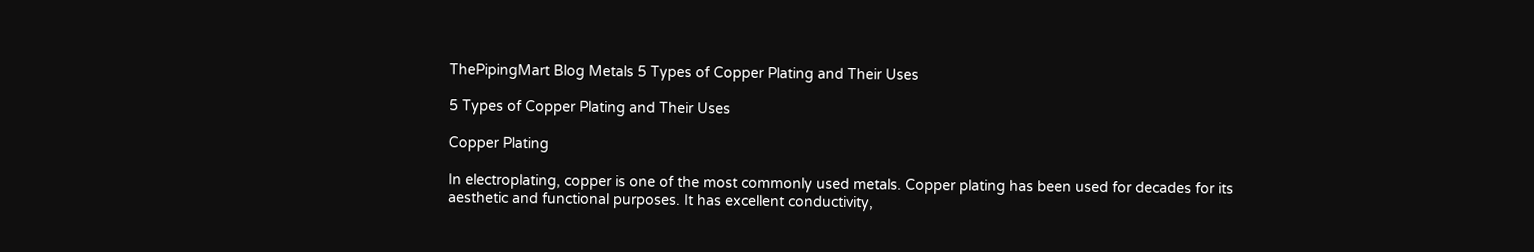ThePipingMart Blog Metals 5 Types of Copper Plating and Their Uses

5 Types of Copper Plating and Their Uses

Copper Plating

In electroplating, copper is one of the most commonly used metals. Copper plating has been used for decades for its aesthetic and functional purposes. It has excellent conductivity,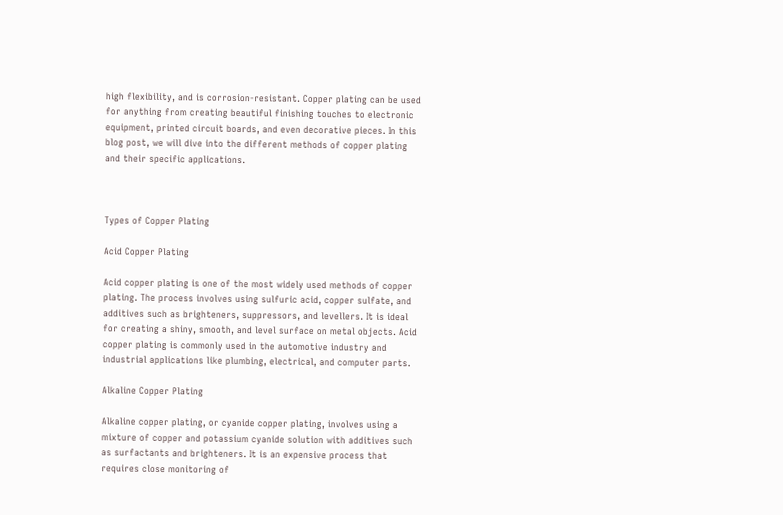high flexibility, and is corrosion-resistant. Copper plating can be used for anything from creating beautiful finishing touches to electronic equipment, printed circuit boards, and even decorative pieces. In this blog post, we will dive into the different methods of copper plating and their specific applications.



Types of Copper Plating

Acid Copper Plating

Acid copper plating is one of the most widely used methods of copper plating. The process involves using sulfuric acid, copper sulfate, and additives such as brighteners, suppressors, and levellers. It is ideal for creating a shiny, smooth, and level surface on metal objects. Acid copper plating is commonly used in the automotive industry and industrial applications like plumbing, electrical, and computer parts.

Alkaline Copper Plating

Alkaline copper plating, or cyanide copper plating, involves using a mixture of copper and potassium cyanide solution with additives such as surfactants and brighteners. It is an expensive process that requires close monitoring of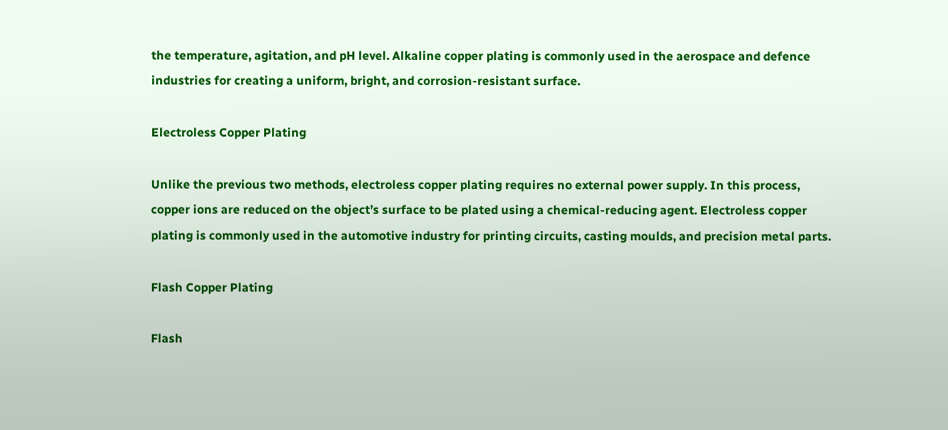the temperature, agitation, and pH level. Alkaline copper plating is commonly used in the aerospace and defence industries for creating a uniform, bright, and corrosion-resistant surface.

Electroless Copper Plating

Unlike the previous two methods, electroless copper plating requires no external power supply. In this process, copper ions are reduced on the object’s surface to be plated using a chemical-reducing agent. Electroless copper plating is commonly used in the automotive industry for printing circuits, casting moulds, and precision metal parts.

Flash Copper Plating

Flash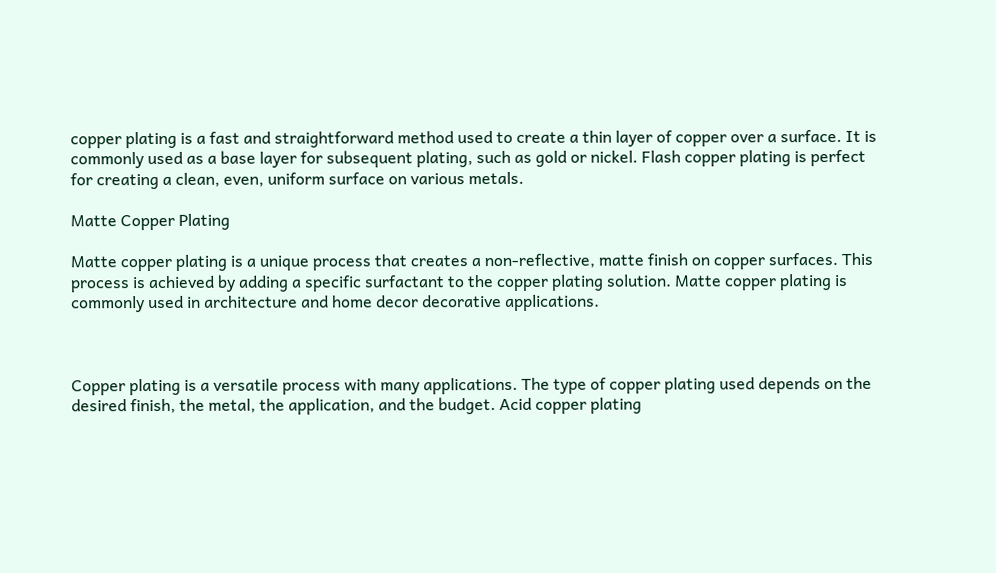copper plating is a fast and straightforward method used to create a thin layer of copper over a surface. It is commonly used as a base layer for subsequent plating, such as gold or nickel. Flash copper plating is perfect for creating a clean, even, uniform surface on various metals.

Matte Copper Plating

Matte copper plating is a unique process that creates a non-reflective, matte finish on copper surfaces. This process is achieved by adding a specific surfactant to the copper plating solution. Matte copper plating is commonly used in architecture and home decor decorative applications.



Copper plating is a versatile process with many applications. The type of copper plating used depends on the desired finish, the metal, the application, and the budget. Acid copper plating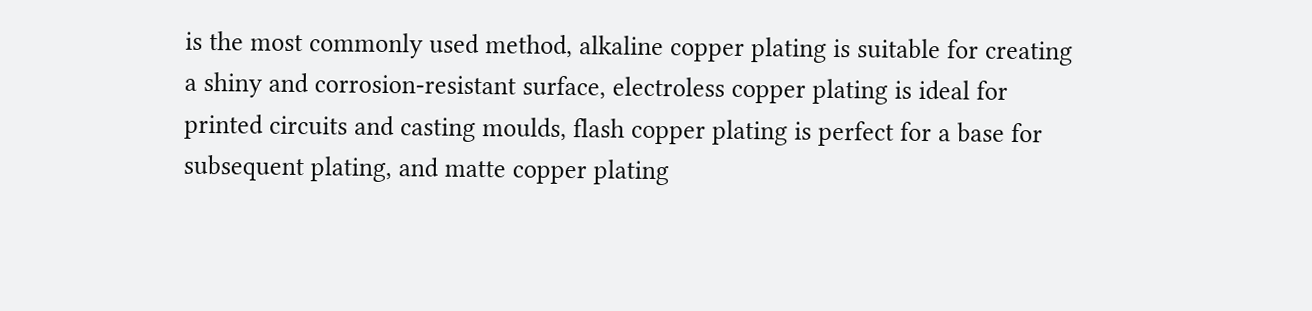is the most commonly used method, alkaline copper plating is suitable for creating a shiny and corrosion-resistant surface, electroless copper plating is ideal for printed circuits and casting moulds, flash copper plating is perfect for a base for subsequent plating, and matte copper plating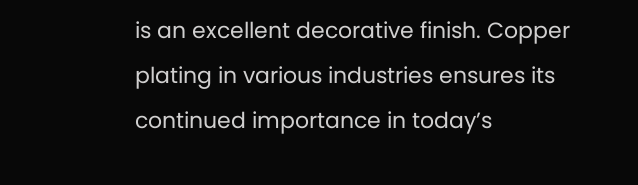is an excellent decorative finish. Copper plating in various industries ensures its continued importance in today’s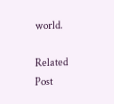world.

Related Post